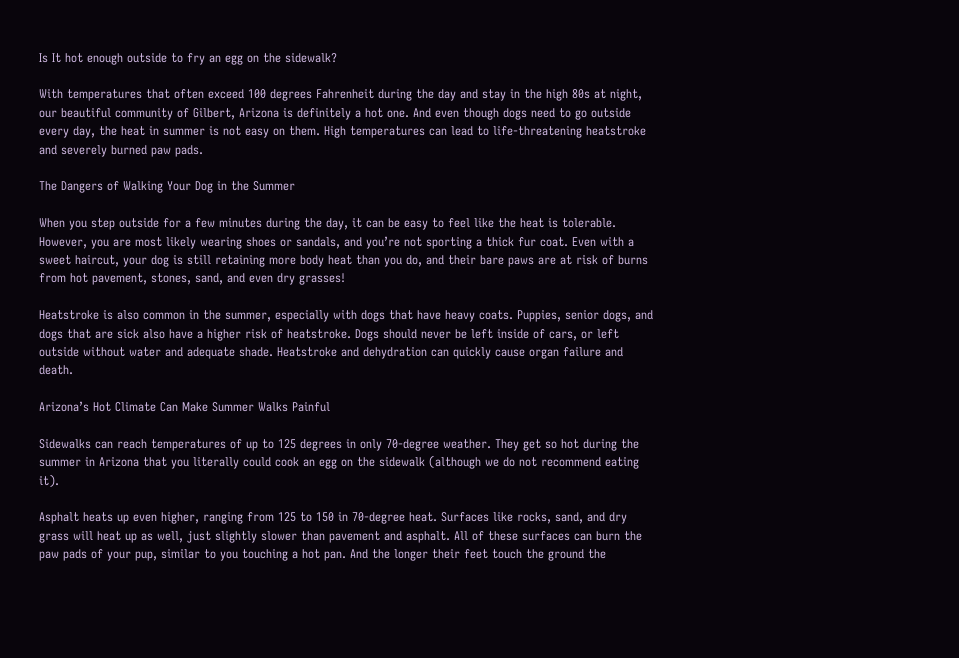Is It hot enough outside to fry an egg on the sidewalk?

With temperatures that often exceed 100 degrees Fahrenheit during the day and stay in the high 80s at night, our beautiful community of Gilbert, Arizona is definitely a hot one. And even though dogs need to go outside every day, the heat in summer is not easy on them. High temperatures can lead to life-threatening heatstroke and severely burned paw pads.

The Dangers of Walking Your Dog in the Summer

When you step outside for a few minutes during the day, it can be easy to feel like the heat is tolerable. However, you are most likely wearing shoes or sandals, and you’re not sporting a thick fur coat. Even with a sweet haircut, your dog is still retaining more body heat than you do, and their bare paws are at risk of burns from hot pavement, stones, sand, and even dry grasses!

Heatstroke is also common in the summer, especially with dogs that have heavy coats. Puppies, senior dogs, and dogs that are sick also have a higher risk of heatstroke. Dogs should never be left inside of cars, or left outside without water and adequate shade. Heatstroke and dehydration can quickly cause organ failure and death.

Arizona’s Hot Climate Can Make Summer Walks Painful

Sidewalks can reach temperatures of up to 125 degrees in only 70-degree weather. They get so hot during the summer in Arizona that you literally could cook an egg on the sidewalk (although we do not recommend eating it).

Asphalt heats up even higher, ranging from 125 to 150 in 70-degree heat. Surfaces like rocks, sand, and dry grass will heat up as well, just slightly slower than pavement and asphalt. All of these surfaces can burn the paw pads of your pup, similar to you touching a hot pan. And the longer their feet touch the ground the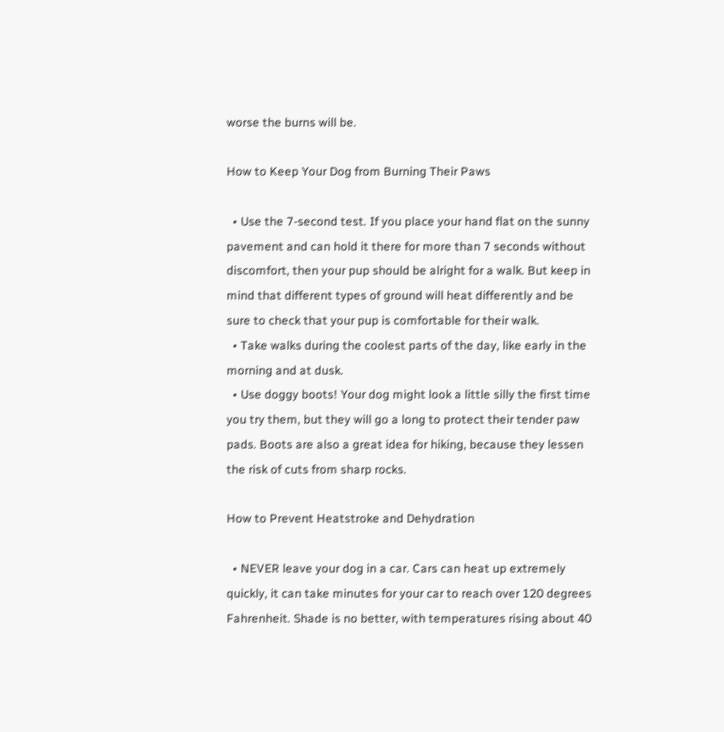worse the burns will be.

How to Keep Your Dog from Burning Their Paws

  • Use the 7-second test. If you place your hand flat on the sunny pavement and can hold it there for more than 7 seconds without discomfort, then your pup should be alright for a walk. But keep in mind that different types of ground will heat differently and be sure to check that your pup is comfortable for their walk.
  • Take walks during the coolest parts of the day, like early in the morning and at dusk.
  • Use doggy boots! Your dog might look a little silly the first time you try them, but they will go a long to protect their tender paw pads. Boots are also a great idea for hiking, because they lessen the risk of cuts from sharp rocks.

How to Prevent Heatstroke and Dehydration

  • NEVER leave your dog in a car. Cars can heat up extremely quickly, it can take minutes for your car to reach over 120 degrees Fahrenheit. Shade is no better, with temperatures rising about 40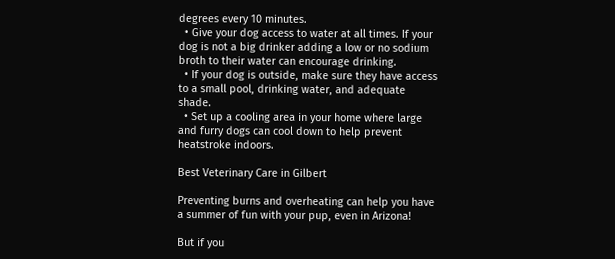degrees every 10 minutes.
  • Give your dog access to water at all times. If your dog is not a big drinker adding a low or no sodium broth to their water can encourage drinking.
  • If your dog is outside, make sure they have access to a small pool, drinking water, and adequate shade.
  • Set up a cooling area in your home where large and furry dogs can cool down to help prevent heatstroke indoors.

Best Veterinary Care in Gilbert

Preventing burns and overheating can help you have a summer of fun with your pup, even in Arizona!

But if you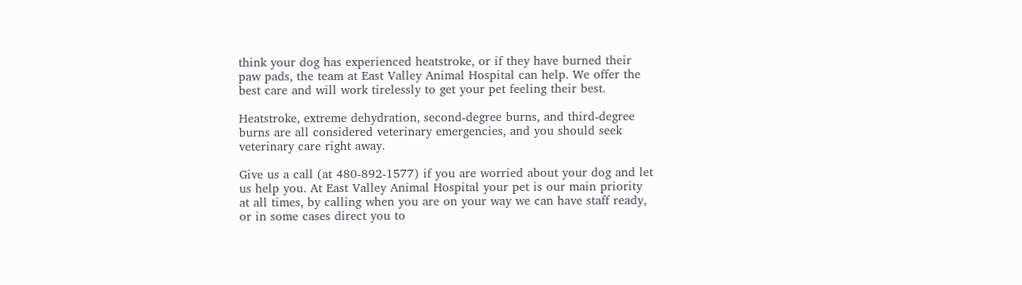think your dog has experienced heatstroke, or if they have burned their paw pads, the team at East Valley Animal Hospital can help. We offer the best care and will work tirelessly to get your pet feeling their best.

Heatstroke, extreme dehydration, second-degree burns, and third-degree burns are all considered veterinary emergencies, and you should seek veterinary care right away.

Give us a call (at 480-892-1577) if you are worried about your dog and let us help you. At East Valley Animal Hospital your pet is our main priority at all times, by calling when you are on your way we can have staff ready, or in some cases direct you to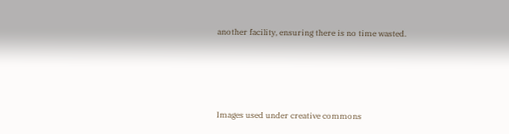another facility, ensuring there is no time wasted.




Images used under creative commons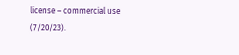license – commercial use (7/20/23).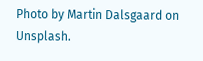Photo by Martin Dalsgaard on Unsplash.